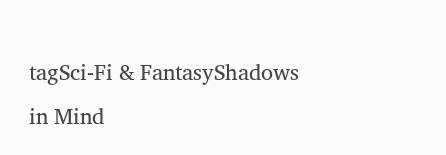tagSci-Fi & FantasyShadows in Mind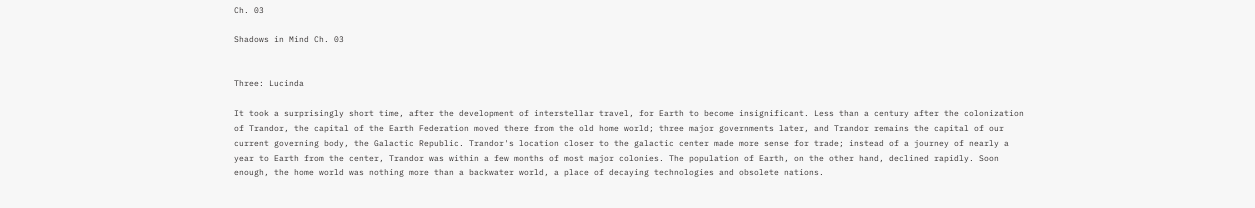Ch. 03

Shadows in Mind Ch. 03


Three: Lucinda

It took a surprisingly short time, after the development of interstellar travel, for Earth to become insignificant. Less than a century after the colonization of Trandor, the capital of the Earth Federation moved there from the old home world; three major governments later, and Trandor remains the capital of our current governing body, the Galactic Republic. Trandor's location closer to the galactic center made more sense for trade; instead of a journey of nearly a year to Earth from the center, Trandor was within a few months of most major colonies. The population of Earth, on the other hand, declined rapidly. Soon enough, the home world was nothing more than a backwater world, a place of decaying technologies and obsolete nations.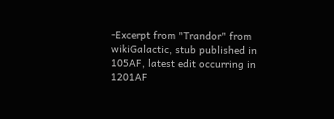-Excerpt from "Trandor" from wikiGalactic, stub published in 105AF, latest edit occurring in 1201AF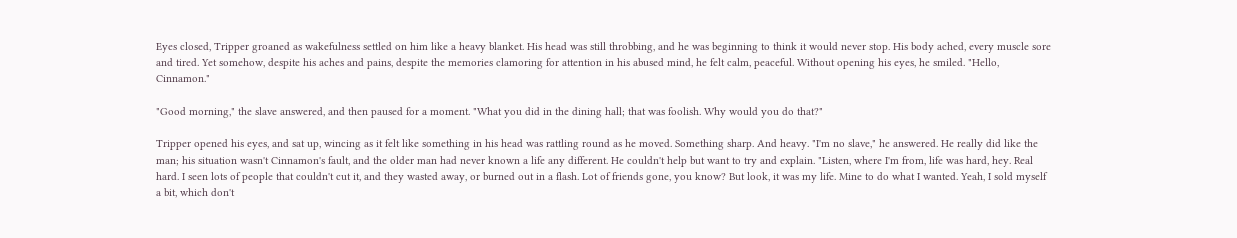Eyes closed, Tripper groaned as wakefulness settled on him like a heavy blanket. His head was still throbbing, and he was beginning to think it would never stop. His body ached, every muscle sore and tired. Yet somehow, despite his aches and pains, despite the memories clamoring for attention in his abused mind, he felt calm, peaceful. Without opening his eyes, he smiled. "Hello, Cinnamon."

"Good morning," the slave answered, and then paused for a moment. "What you did in the dining hall; that was foolish. Why would you do that?"

Tripper opened his eyes, and sat up, wincing as it felt like something in his head was rattling round as he moved. Something sharp. And heavy. "I'm no slave," he answered. He really did like the man; his situation wasn't Cinnamon's fault, and the older man had never known a life any different. He couldn't help but want to try and explain. "Listen, where I'm from, life was hard, hey. Real hard. I seen lots of people that couldn't cut it, and they wasted away, or burned out in a flash. Lot of friends gone, you know? But look, it was my life. Mine to do what I wanted. Yeah, I sold myself a bit, which don't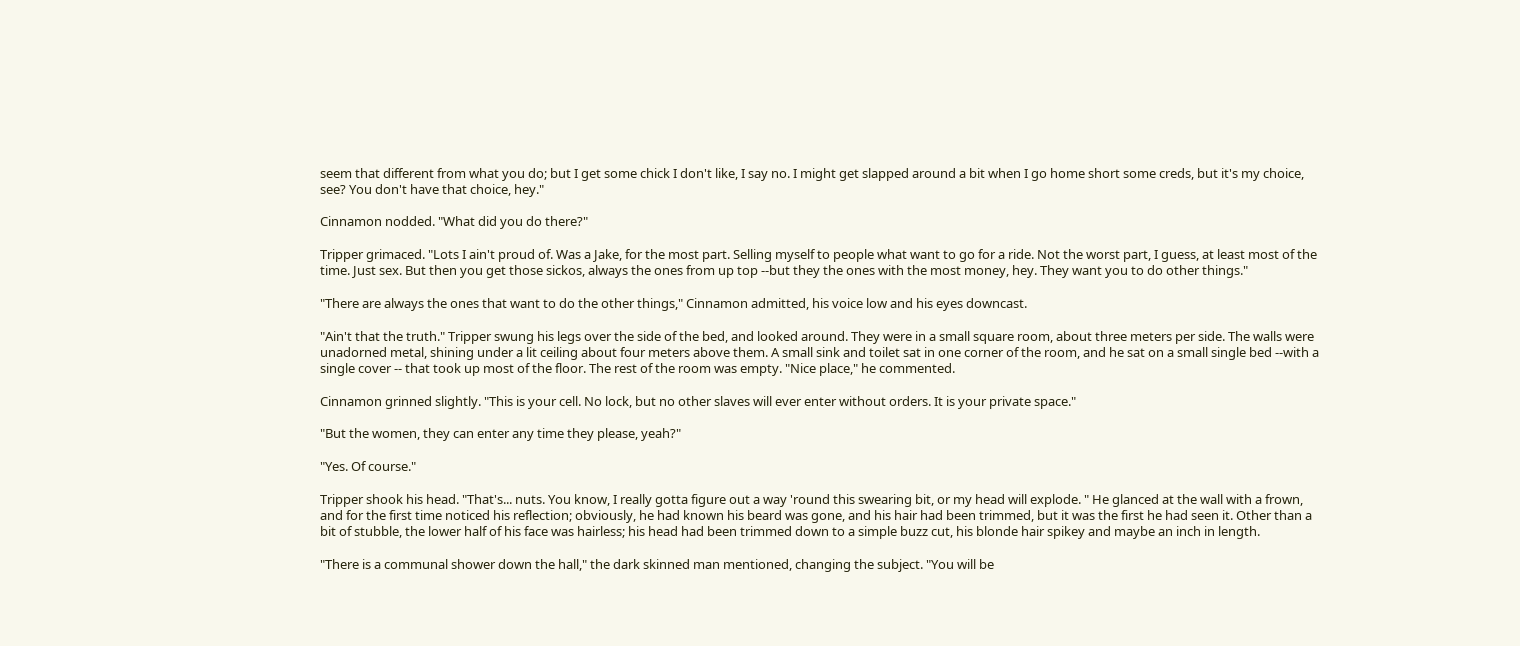seem that different from what you do; but I get some chick I don't like, I say no. I might get slapped around a bit when I go home short some creds, but it's my choice, see? You don't have that choice, hey."

Cinnamon nodded. "What did you do there?"

Tripper grimaced. "Lots I ain't proud of. Was a Jake, for the most part. Selling myself to people what want to go for a ride. Not the worst part, I guess, at least most of the time. Just sex. But then you get those sickos, always the ones from up top --but they the ones with the most money, hey. They want you to do other things."

"There are always the ones that want to do the other things," Cinnamon admitted, his voice low and his eyes downcast.

"Ain't that the truth." Tripper swung his legs over the side of the bed, and looked around. They were in a small square room, about three meters per side. The walls were unadorned metal, shining under a lit ceiling about four meters above them. A small sink and toilet sat in one corner of the room, and he sat on a small single bed --with a single cover -- that took up most of the floor. The rest of the room was empty. "Nice place," he commented.

Cinnamon grinned slightly. "This is your cell. No lock, but no other slaves will ever enter without orders. It is your private space."

"But the women, they can enter any time they please, yeah?"

"Yes. Of course."

Tripper shook his head. "That's... nuts. You know, I really gotta figure out a way 'round this swearing bit, or my head will explode. " He glanced at the wall with a frown, and for the first time noticed his reflection; obviously, he had known his beard was gone, and his hair had been trimmed, but it was the first he had seen it. Other than a bit of stubble, the lower half of his face was hairless; his head had been trimmed down to a simple buzz cut, his blonde hair spikey and maybe an inch in length.

"There is a communal shower down the hall," the dark skinned man mentioned, changing the subject. "You will be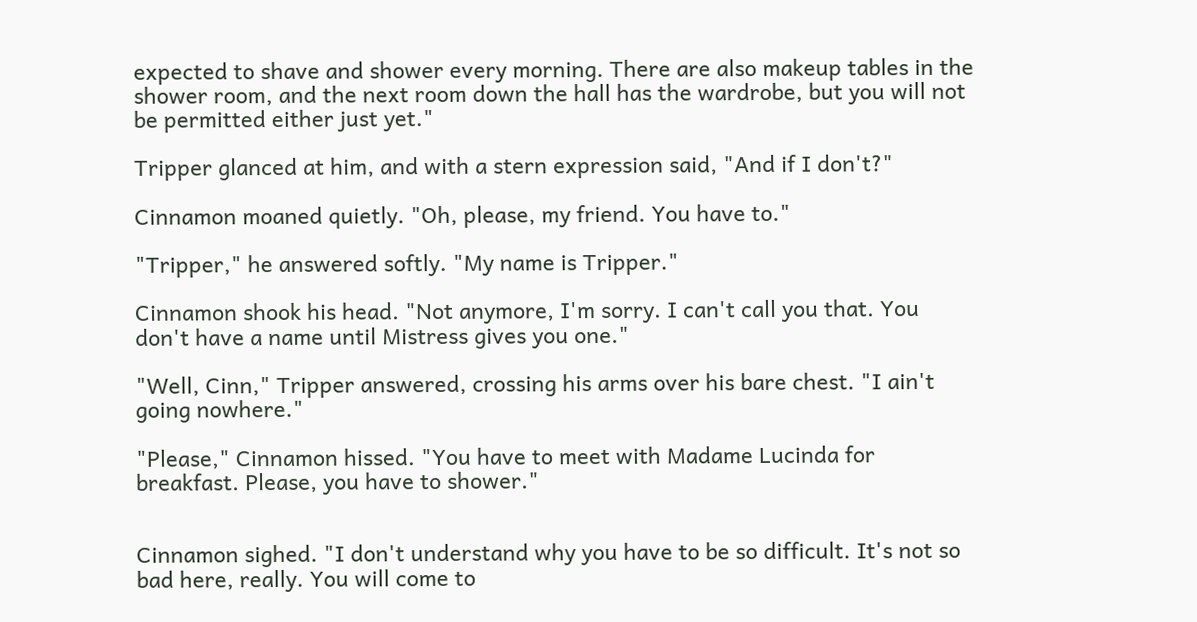expected to shave and shower every morning. There are also makeup tables in the shower room, and the next room down the hall has the wardrobe, but you will not be permitted either just yet."

Tripper glanced at him, and with a stern expression said, "And if I don't?"

Cinnamon moaned quietly. "Oh, please, my friend. You have to."

"Tripper," he answered softly. "My name is Tripper."

Cinnamon shook his head. "Not anymore, I'm sorry. I can't call you that. You don't have a name until Mistress gives you one."

"Well, Cinn," Tripper answered, crossing his arms over his bare chest. "I ain't going nowhere."

"Please," Cinnamon hissed. "You have to meet with Madame Lucinda for breakfast. Please, you have to shower."


Cinnamon sighed. "I don't understand why you have to be so difficult. It's not so bad here, really. You will come to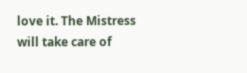love it. The Mistress will take care of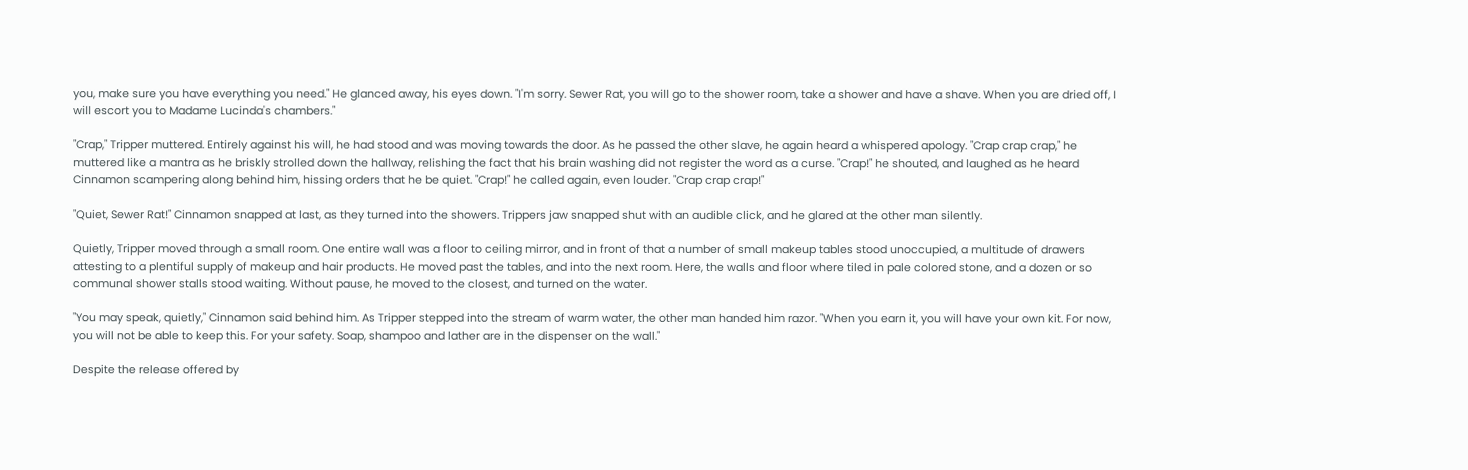you, make sure you have everything you need." He glanced away, his eyes down. "I'm sorry. Sewer Rat, you will go to the shower room, take a shower and have a shave. When you are dried off, I will escort you to Madame Lucinda's chambers."

"Crap," Tripper muttered. Entirely against his will, he had stood and was moving towards the door. As he passed the other slave, he again heard a whispered apology. "Crap crap crap," he muttered like a mantra as he briskly strolled down the hallway, relishing the fact that his brain washing did not register the word as a curse. "Crap!" he shouted, and laughed as he heard Cinnamon scampering along behind him, hissing orders that he be quiet. "Crap!" he called again, even louder. "Crap crap crap!"

"Quiet, Sewer Rat!" Cinnamon snapped at last, as they turned into the showers. Trippers jaw snapped shut with an audible click, and he glared at the other man silently.

Quietly, Tripper moved through a small room. One entire wall was a floor to ceiling mirror, and in front of that a number of small makeup tables stood unoccupied, a multitude of drawers attesting to a plentiful supply of makeup and hair products. He moved past the tables, and into the next room. Here, the walls and floor where tiled in pale colored stone, and a dozen or so communal shower stalls stood waiting. Without pause, he moved to the closest, and turned on the water.

"You may speak, quietly," Cinnamon said behind him. As Tripper stepped into the stream of warm water, the other man handed him razor. "When you earn it, you will have your own kit. For now, you will not be able to keep this. For your safety. Soap, shampoo and lather are in the dispenser on the wall."

Despite the release offered by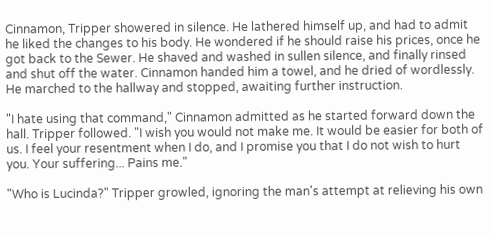Cinnamon, Tripper showered in silence. He lathered himself up, and had to admit he liked the changes to his body. He wondered if he should raise his prices, once he got back to the Sewer. He shaved and washed in sullen silence, and finally rinsed and shut off the water. Cinnamon handed him a towel, and he dried of wordlessly. He marched to the hallway and stopped, awaiting further instruction.

"I hate using that command," Cinnamon admitted as he started forward down the hall. Tripper followed. "I wish you would not make me. It would be easier for both of us. I feel your resentment when I do, and I promise you that I do not wish to hurt you. Your suffering... Pains me."

"Who is Lucinda?" Tripper growled, ignoring the man's attempt at relieving his own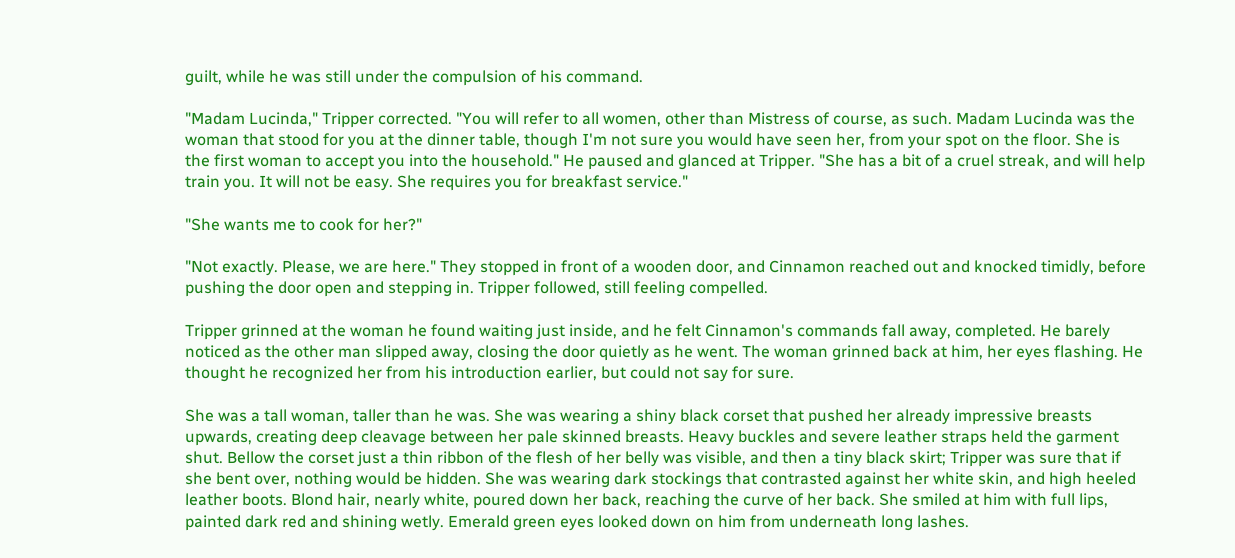guilt, while he was still under the compulsion of his command.

"Madam Lucinda," Tripper corrected. "You will refer to all women, other than Mistress of course, as such. Madam Lucinda was the woman that stood for you at the dinner table, though I'm not sure you would have seen her, from your spot on the floor. She is the first woman to accept you into the household." He paused and glanced at Tripper. "She has a bit of a cruel streak, and will help train you. It will not be easy. She requires you for breakfast service."

"She wants me to cook for her?"

"Not exactly. Please, we are here." They stopped in front of a wooden door, and Cinnamon reached out and knocked timidly, before pushing the door open and stepping in. Tripper followed, still feeling compelled.

Tripper grinned at the woman he found waiting just inside, and he felt Cinnamon's commands fall away, completed. He barely noticed as the other man slipped away, closing the door quietly as he went. The woman grinned back at him, her eyes flashing. He thought he recognized her from his introduction earlier, but could not say for sure.

She was a tall woman, taller than he was. She was wearing a shiny black corset that pushed her already impressive breasts upwards, creating deep cleavage between her pale skinned breasts. Heavy buckles and severe leather straps held the garment shut. Bellow the corset just a thin ribbon of the flesh of her belly was visible, and then a tiny black skirt; Tripper was sure that if she bent over, nothing would be hidden. She was wearing dark stockings that contrasted against her white skin, and high heeled leather boots. Blond hair, nearly white, poured down her back, reaching the curve of her back. She smiled at him with full lips, painted dark red and shining wetly. Emerald green eyes looked down on him from underneath long lashes.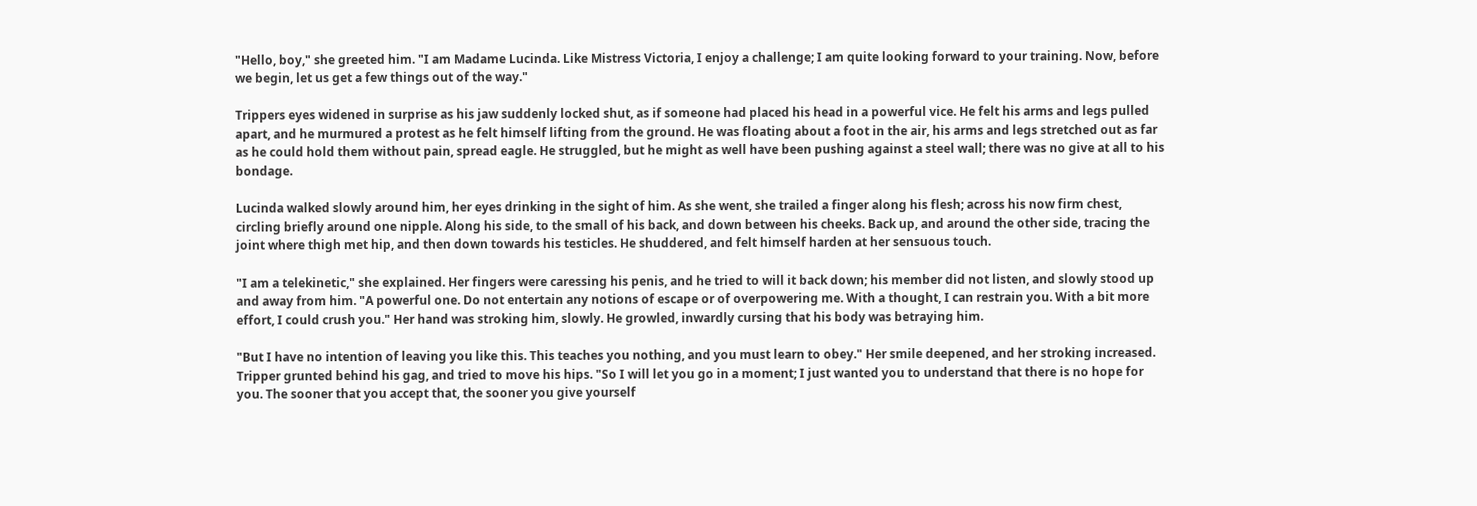"Hello, boy," she greeted him. "I am Madame Lucinda. Like Mistress Victoria, I enjoy a challenge; I am quite looking forward to your training. Now, before we begin, let us get a few things out of the way."

Trippers eyes widened in surprise as his jaw suddenly locked shut, as if someone had placed his head in a powerful vice. He felt his arms and legs pulled apart, and he murmured a protest as he felt himself lifting from the ground. He was floating about a foot in the air, his arms and legs stretched out as far as he could hold them without pain, spread eagle. He struggled, but he might as well have been pushing against a steel wall; there was no give at all to his bondage.

Lucinda walked slowly around him, her eyes drinking in the sight of him. As she went, she trailed a finger along his flesh; across his now firm chest, circling briefly around one nipple. Along his side, to the small of his back, and down between his cheeks. Back up, and around the other side, tracing the joint where thigh met hip, and then down towards his testicles. He shuddered, and felt himself harden at her sensuous touch.

"I am a telekinetic," she explained. Her fingers were caressing his penis, and he tried to will it back down; his member did not listen, and slowly stood up and away from him. "A powerful one. Do not entertain any notions of escape or of overpowering me. With a thought, I can restrain you. With a bit more effort, I could crush you." Her hand was stroking him, slowly. He growled, inwardly cursing that his body was betraying him.

"But I have no intention of leaving you like this. This teaches you nothing, and you must learn to obey." Her smile deepened, and her stroking increased. Tripper grunted behind his gag, and tried to move his hips. "So I will let you go in a moment; I just wanted you to understand that there is no hope for you. The sooner that you accept that, the sooner you give yourself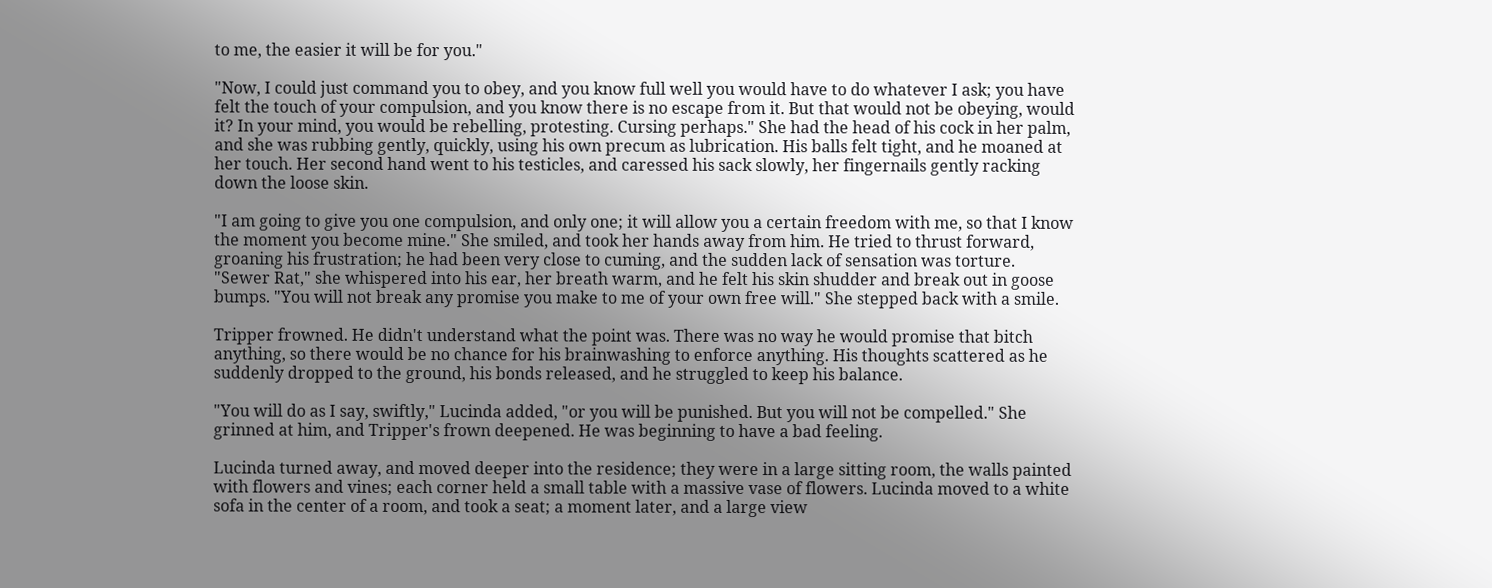to me, the easier it will be for you."

"Now, I could just command you to obey, and you know full well you would have to do whatever I ask; you have felt the touch of your compulsion, and you know there is no escape from it. But that would not be obeying, would it? In your mind, you would be rebelling, protesting. Cursing perhaps." She had the head of his cock in her palm, and she was rubbing gently, quickly, using his own precum as lubrication. His balls felt tight, and he moaned at her touch. Her second hand went to his testicles, and caressed his sack slowly, her fingernails gently racking down the loose skin.

"I am going to give you one compulsion, and only one; it will allow you a certain freedom with me, so that I know the moment you become mine." She smiled, and took her hands away from him. He tried to thrust forward, groaning his frustration; he had been very close to cuming, and the sudden lack of sensation was torture. "Sewer Rat," she whispered into his ear, her breath warm, and he felt his skin shudder and break out in goose bumps. "You will not break any promise you make to me of your own free will." She stepped back with a smile.

Tripper frowned. He didn't understand what the point was. There was no way he would promise that bitch anything, so there would be no chance for his brainwashing to enforce anything. His thoughts scattered as he suddenly dropped to the ground, his bonds released, and he struggled to keep his balance.

"You will do as I say, swiftly," Lucinda added, "or you will be punished. But you will not be compelled." She grinned at him, and Tripper's frown deepened. He was beginning to have a bad feeling.

Lucinda turned away, and moved deeper into the residence; they were in a large sitting room, the walls painted with flowers and vines; each corner held a small table with a massive vase of flowers. Lucinda moved to a white sofa in the center of a room, and took a seat; a moment later, and a large view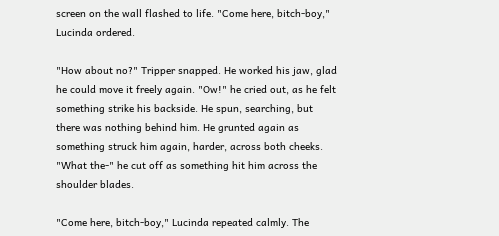screen on the wall flashed to life. "Come here, bitch-boy," Lucinda ordered.

"How about no?" Tripper snapped. He worked his jaw, glad he could move it freely again. "Ow!" he cried out, as he felt something strike his backside. He spun, searching, but there was nothing behind him. He grunted again as something struck him again, harder, across both cheeks. "What the-" he cut off as something hit him across the shoulder blades.

"Come here, bitch-boy," Lucinda repeated calmly. The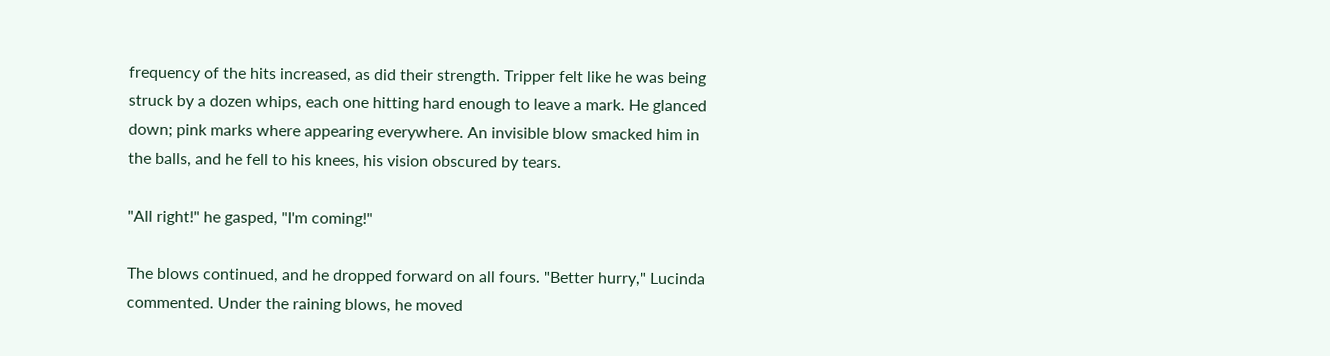frequency of the hits increased, as did their strength. Tripper felt like he was being struck by a dozen whips, each one hitting hard enough to leave a mark. He glanced down; pink marks where appearing everywhere. An invisible blow smacked him in the balls, and he fell to his knees, his vision obscured by tears.

"All right!" he gasped, "I'm coming!"

The blows continued, and he dropped forward on all fours. "Better hurry," Lucinda commented. Under the raining blows, he moved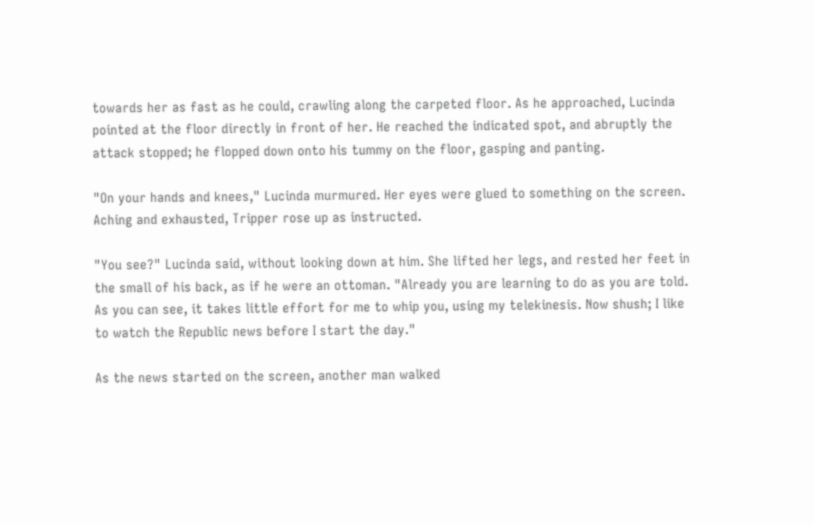towards her as fast as he could, crawling along the carpeted floor. As he approached, Lucinda pointed at the floor directly in front of her. He reached the indicated spot, and abruptly the attack stopped; he flopped down onto his tummy on the floor, gasping and panting.

"On your hands and knees," Lucinda murmured. Her eyes were glued to something on the screen. Aching and exhausted, Tripper rose up as instructed.

"You see?" Lucinda said, without looking down at him. She lifted her legs, and rested her feet in the small of his back, as if he were an ottoman. "Already you are learning to do as you are told. As you can see, it takes little effort for me to whip you, using my telekinesis. Now shush; I like to watch the Republic news before I start the day."

As the news started on the screen, another man walked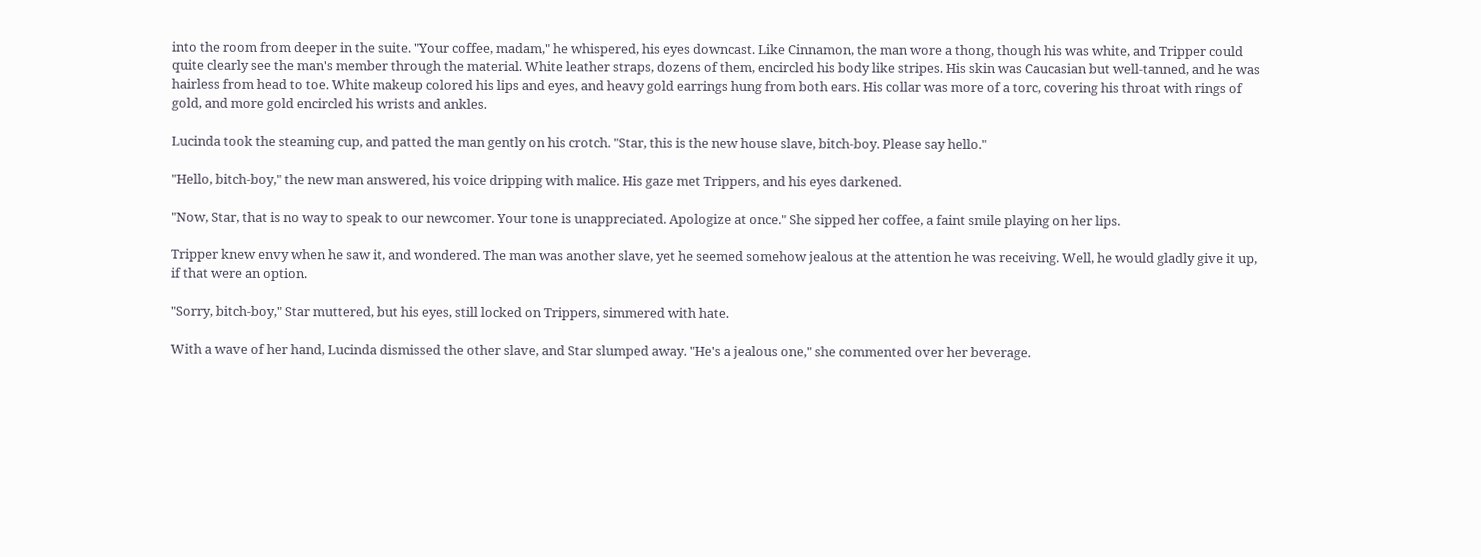into the room from deeper in the suite. "Your coffee, madam," he whispered, his eyes downcast. Like Cinnamon, the man wore a thong, though his was white, and Tripper could quite clearly see the man's member through the material. White leather straps, dozens of them, encircled his body like stripes. His skin was Caucasian but well-tanned, and he was hairless from head to toe. White makeup colored his lips and eyes, and heavy gold earrings hung from both ears. His collar was more of a torc, covering his throat with rings of gold, and more gold encircled his wrists and ankles.

Lucinda took the steaming cup, and patted the man gently on his crotch. "Star, this is the new house slave, bitch-boy. Please say hello."

"Hello, bitch-boy," the new man answered, his voice dripping with malice. His gaze met Trippers, and his eyes darkened.

"Now, Star, that is no way to speak to our newcomer. Your tone is unappreciated. Apologize at once." She sipped her coffee, a faint smile playing on her lips.

Tripper knew envy when he saw it, and wondered. The man was another slave, yet he seemed somehow jealous at the attention he was receiving. Well, he would gladly give it up, if that were an option.

"Sorry, bitch-boy," Star muttered, but his eyes, still locked on Trippers, simmered with hate.

With a wave of her hand, Lucinda dismissed the other slave, and Star slumped away. "He's a jealous one," she commented over her beverage.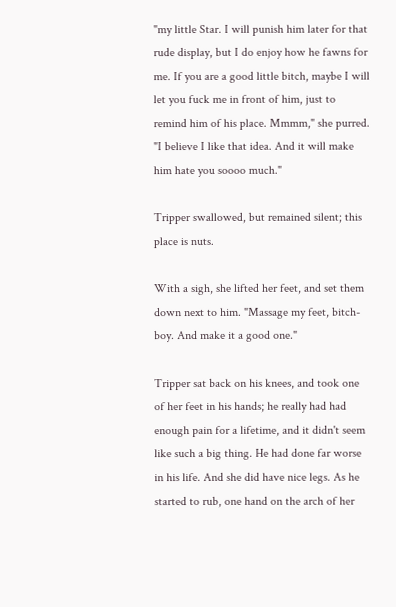"my little Star. I will punish him later for that rude display, but I do enjoy how he fawns for me. If you are a good little bitch, maybe I will let you fuck me in front of him, just to remind him of his place. Mmmm," she purred. "I believe I like that idea. And it will make him hate you soooo much."

Tripper swallowed, but remained silent; this place is nuts.

With a sigh, she lifted her feet, and set them down next to him. "Massage my feet, bitch-boy. And make it a good one."

Tripper sat back on his knees, and took one of her feet in his hands; he really had had enough pain for a lifetime, and it didn't seem like such a big thing. He had done far worse in his life. And she did have nice legs. As he started to rub, one hand on the arch of her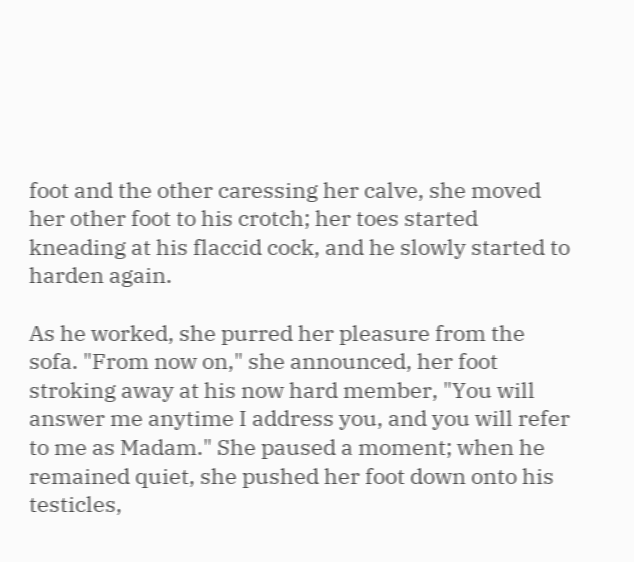foot and the other caressing her calve, she moved her other foot to his crotch; her toes started kneading at his flaccid cock, and he slowly started to harden again.

As he worked, she purred her pleasure from the sofa. "From now on," she announced, her foot stroking away at his now hard member, "You will answer me anytime I address you, and you will refer to me as Madam." She paused a moment; when he remained quiet, she pushed her foot down onto his testicles,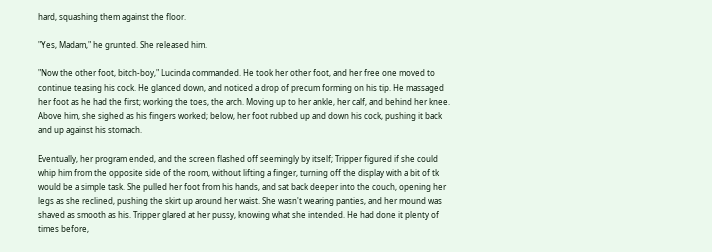hard, squashing them against the floor.

"Yes, Madam," he grunted. She released him.

"Now the other foot, bitch-boy," Lucinda commanded. He took her other foot, and her free one moved to continue teasing his cock. He glanced down, and noticed a drop of precum forming on his tip. He massaged her foot as he had the first; working the toes, the arch. Moving up to her ankle, her calf, and behind her knee. Above him, she sighed as his fingers worked; below, her foot rubbed up and down his cock, pushing it back and up against his stomach.

Eventually, her program ended, and the screen flashed off seemingly by itself; Tripper figured if she could whip him from the opposite side of the room, without lifting a finger, turning off the display with a bit of tk would be a simple task. She pulled her foot from his hands, and sat back deeper into the couch, opening her legs as she reclined, pushing the skirt up around her waist. She wasn't wearing panties, and her mound was shaved as smooth as his. Tripper glared at her pussy, knowing what she intended. He had done it plenty of times before,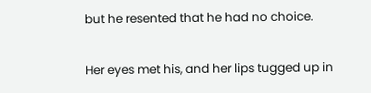but he resented that he had no choice.

Her eyes met his, and her lips tugged up in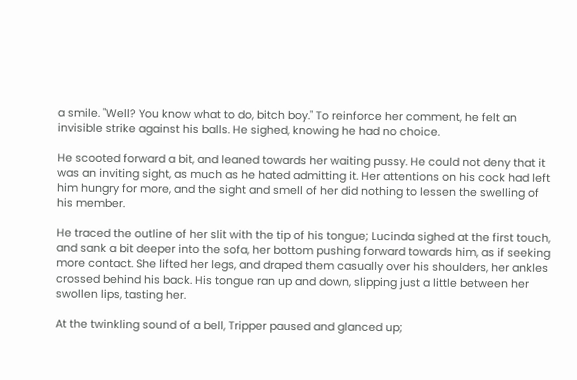a smile. "Well? You know what to do, bitch boy." To reinforce her comment, he felt an invisible strike against his balls. He sighed, knowing he had no choice.

He scooted forward a bit, and leaned towards her waiting pussy. He could not deny that it was an inviting sight, as much as he hated admitting it. Her attentions on his cock had left him hungry for more, and the sight and smell of her did nothing to lessen the swelling of his member.

He traced the outline of her slit with the tip of his tongue; Lucinda sighed at the first touch, and sank a bit deeper into the sofa, her bottom pushing forward towards him, as if seeking more contact. She lifted her legs, and draped them casually over his shoulders, her ankles crossed behind his back. His tongue ran up and down, slipping just a little between her swollen lips, tasting her.

At the twinkling sound of a bell, Tripper paused and glanced up;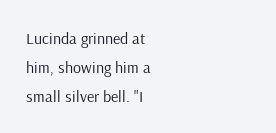Lucinda grinned at him, showing him a small silver bell. "I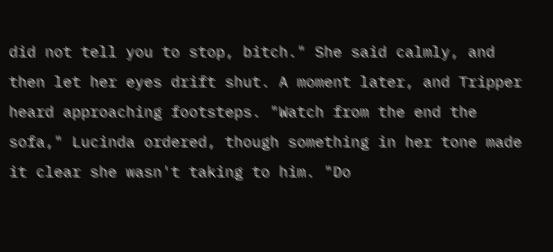did not tell you to stop, bitch." She said calmly, and then let her eyes drift shut. A moment later, and Tripper heard approaching footsteps. "Watch from the end the sofa," Lucinda ordered, though something in her tone made it clear she wasn't taking to him. "Do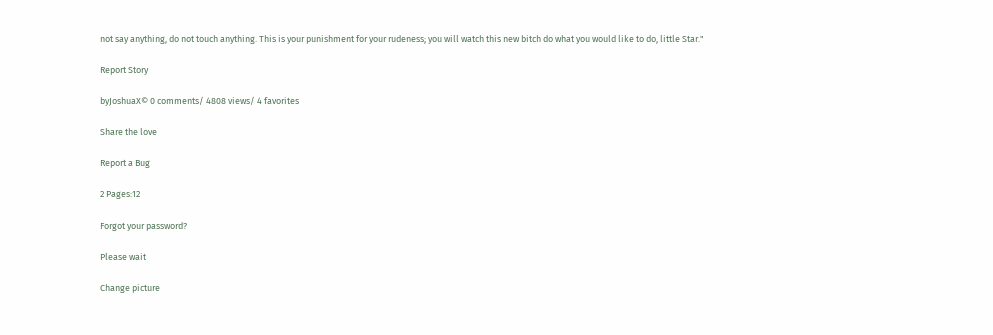not say anything, do not touch anything. This is your punishment for your rudeness; you will watch this new bitch do what you would like to do, little Star."

Report Story

byJoshuaX© 0 comments/ 4808 views/ 4 favorites

Share the love

Report a Bug

2 Pages:12

Forgot your password?

Please wait

Change picture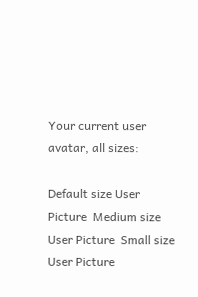Your current user avatar, all sizes:

Default size User Picture  Medium size User Picture  Small size User Picture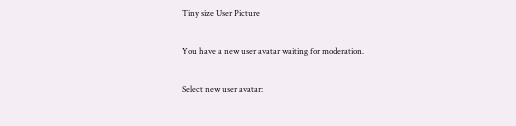Tiny size User Picture

You have a new user avatar waiting for moderation.

Select new user avatar: